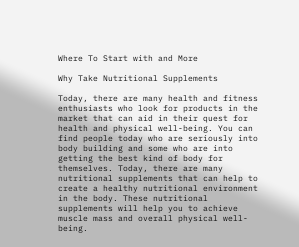Where To Start with and More

Why Take Nutritional Supplements

Today, there are many health and fitness enthusiasts who look for products in the market that can aid in their quest for health and physical well-being. You can find people today who are seriously into body building and some who are into getting the best kind of body for themselves. Today, there are many nutritional supplements that can help to create a healthy nutritional environment in the body. These nutritional supplements will help you to achieve muscle mass and overall physical well-being.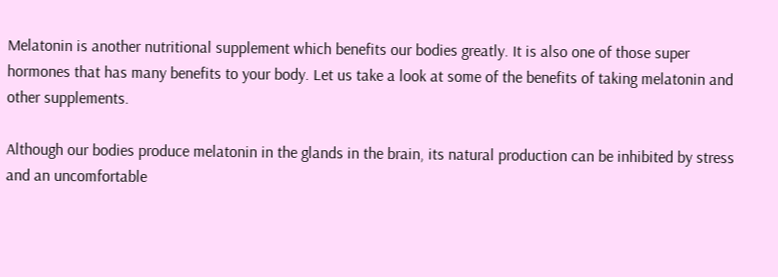Melatonin is another nutritional supplement which benefits our bodies greatly. It is also one of those super hormones that has many benefits to your body. Let us take a look at some of the benefits of taking melatonin and other supplements.

Although our bodies produce melatonin in the glands in the brain, its natural production can be inhibited by stress and an uncomfortable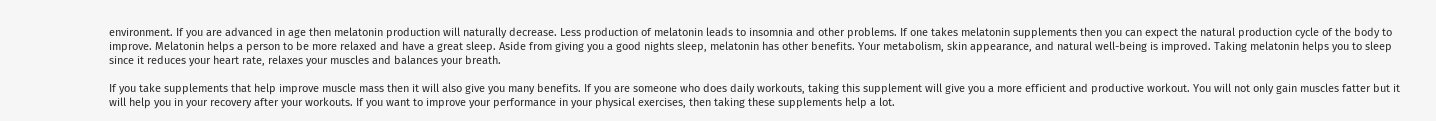environment. If you are advanced in age then melatonin production will naturally decrease. Less production of melatonin leads to insomnia and other problems. If one takes melatonin supplements then you can expect the natural production cycle of the body to improve. Melatonin helps a person to be more relaxed and have a great sleep. Aside from giving you a good nights sleep, melatonin has other benefits. Your metabolism, skin appearance, and natural well-being is improved. Taking melatonin helps you to sleep since it reduces your heart rate, relaxes your muscles and balances your breath.

If you take supplements that help improve muscle mass then it will also give you many benefits. If you are someone who does daily workouts, taking this supplement will give you a more efficient and productive workout. You will not only gain muscles fatter but it will help you in your recovery after your workouts. If you want to improve your performance in your physical exercises, then taking these supplements help a lot.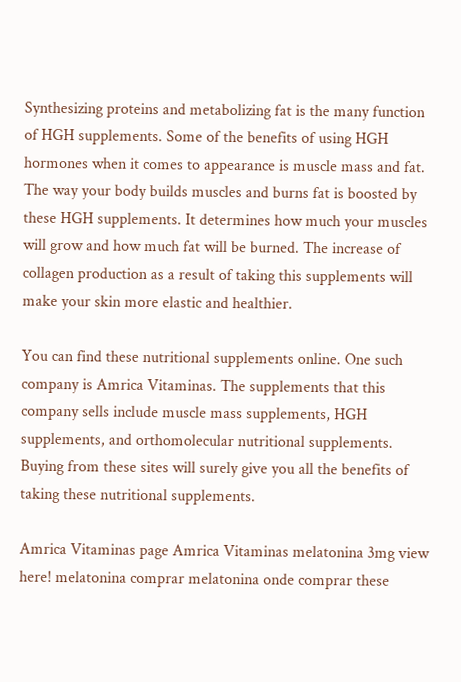Synthesizing proteins and metabolizing fat is the many function of HGH supplements. Some of the benefits of using HGH hormones when it comes to appearance is muscle mass and fat. The way your body builds muscles and burns fat is boosted by these HGH supplements. It determines how much your muscles will grow and how much fat will be burned. The increase of collagen production as a result of taking this supplements will make your skin more elastic and healthier.

You can find these nutritional supplements online. One such company is Amrica Vitaminas. The supplements that this company sells include muscle mass supplements, HGH supplements, and orthomolecular nutritional supplements. Buying from these sites will surely give you all the benefits of taking these nutritional supplements.

Amrica Vitaminas page Amrica Vitaminas melatonina 3mg view here! melatonina comprar melatonina onde comprar these